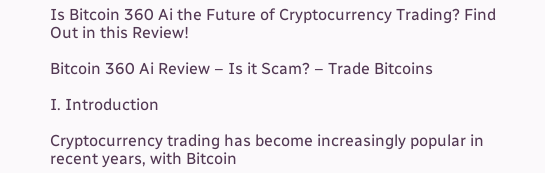Is Bitcoin 360 Ai the Future of Cryptocurrency Trading? Find Out in this Review!

Bitcoin 360 Ai Review – Is it Scam? – Trade Bitcoins

I. Introduction

Cryptocurrency trading has become increasingly popular in recent years, with Bitcoin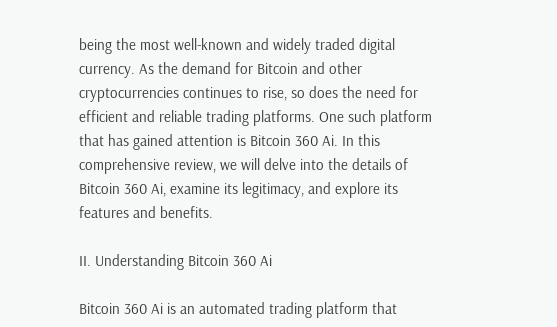being the most well-known and widely traded digital currency. As the demand for Bitcoin and other cryptocurrencies continues to rise, so does the need for efficient and reliable trading platforms. One such platform that has gained attention is Bitcoin 360 Ai. In this comprehensive review, we will delve into the details of Bitcoin 360 Ai, examine its legitimacy, and explore its features and benefits.

II. Understanding Bitcoin 360 Ai

Bitcoin 360 Ai is an automated trading platform that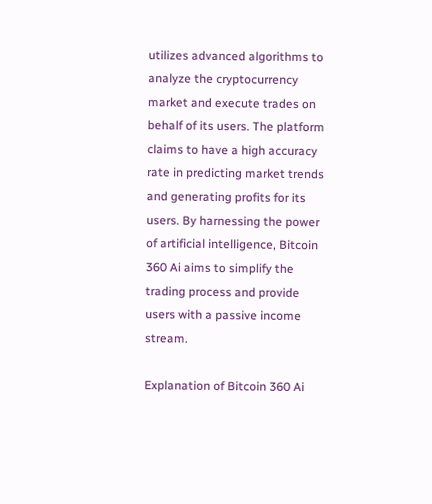utilizes advanced algorithms to analyze the cryptocurrency market and execute trades on behalf of its users. The platform claims to have a high accuracy rate in predicting market trends and generating profits for its users. By harnessing the power of artificial intelligence, Bitcoin 360 Ai aims to simplify the trading process and provide users with a passive income stream.

Explanation of Bitcoin 360 Ai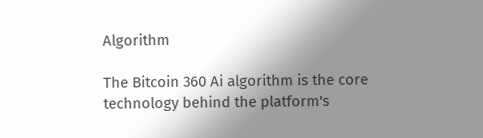Algorithm

The Bitcoin 360 Ai algorithm is the core technology behind the platform's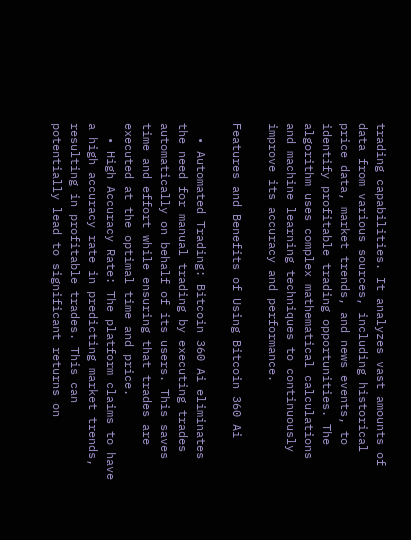trading capabilities. It analyzes vast amounts of data from various sources, including historical price data, market trends, and news events, to identify profitable trading opportunities. The algorithm uses complex mathematical calculations and machine learning techniques to continuously improve its accuracy and performance.

Features and Benefits of Using Bitcoin 360 Ai

  • Automated Trading: Bitcoin 360 Ai eliminates the need for manual trading by executing trades automatically on behalf of its users. This saves time and effort while ensuring that trades are executed at the optimal time and price.
  • High Accuracy Rate: The platform claims to have a high accuracy rate in predicting market trends, resulting in profitable trades. This can potentially lead to significant returns on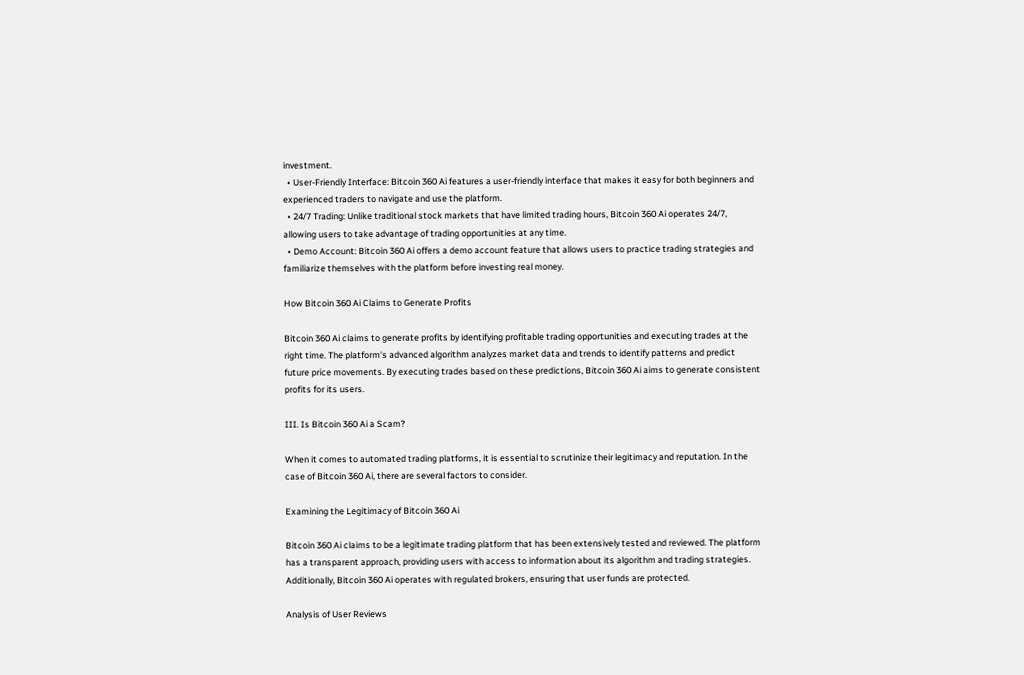investment.
  • User-Friendly Interface: Bitcoin 360 Ai features a user-friendly interface that makes it easy for both beginners and experienced traders to navigate and use the platform.
  • 24/7 Trading: Unlike traditional stock markets that have limited trading hours, Bitcoin 360 Ai operates 24/7, allowing users to take advantage of trading opportunities at any time.
  • Demo Account: Bitcoin 360 Ai offers a demo account feature that allows users to practice trading strategies and familiarize themselves with the platform before investing real money.

How Bitcoin 360 Ai Claims to Generate Profits

Bitcoin 360 Ai claims to generate profits by identifying profitable trading opportunities and executing trades at the right time. The platform's advanced algorithm analyzes market data and trends to identify patterns and predict future price movements. By executing trades based on these predictions, Bitcoin 360 Ai aims to generate consistent profits for its users.

III. Is Bitcoin 360 Ai a Scam?

When it comes to automated trading platforms, it is essential to scrutinize their legitimacy and reputation. In the case of Bitcoin 360 Ai, there are several factors to consider.

Examining the Legitimacy of Bitcoin 360 Ai

Bitcoin 360 Ai claims to be a legitimate trading platform that has been extensively tested and reviewed. The platform has a transparent approach, providing users with access to information about its algorithm and trading strategies. Additionally, Bitcoin 360 Ai operates with regulated brokers, ensuring that user funds are protected.

Analysis of User Reviews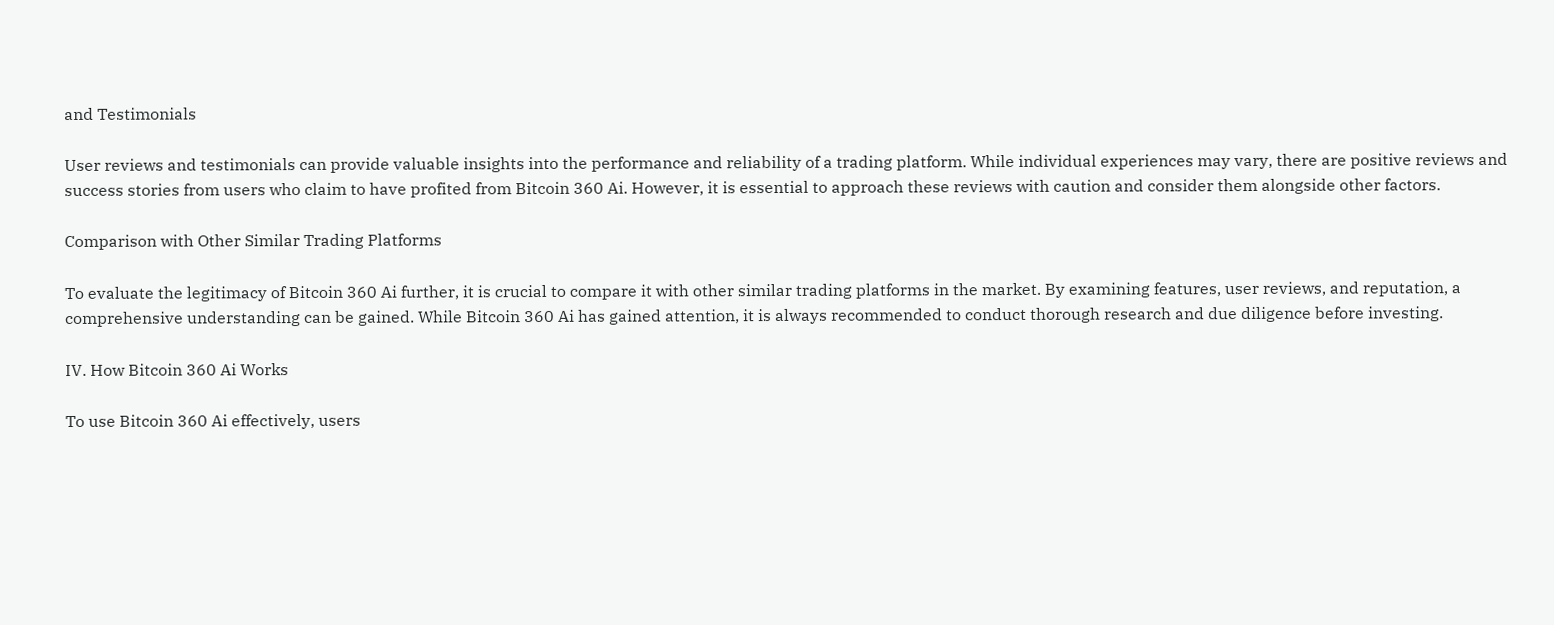and Testimonials

User reviews and testimonials can provide valuable insights into the performance and reliability of a trading platform. While individual experiences may vary, there are positive reviews and success stories from users who claim to have profited from Bitcoin 360 Ai. However, it is essential to approach these reviews with caution and consider them alongside other factors.

Comparison with Other Similar Trading Platforms

To evaluate the legitimacy of Bitcoin 360 Ai further, it is crucial to compare it with other similar trading platforms in the market. By examining features, user reviews, and reputation, a comprehensive understanding can be gained. While Bitcoin 360 Ai has gained attention, it is always recommended to conduct thorough research and due diligence before investing.

IV. How Bitcoin 360 Ai Works

To use Bitcoin 360 Ai effectively, users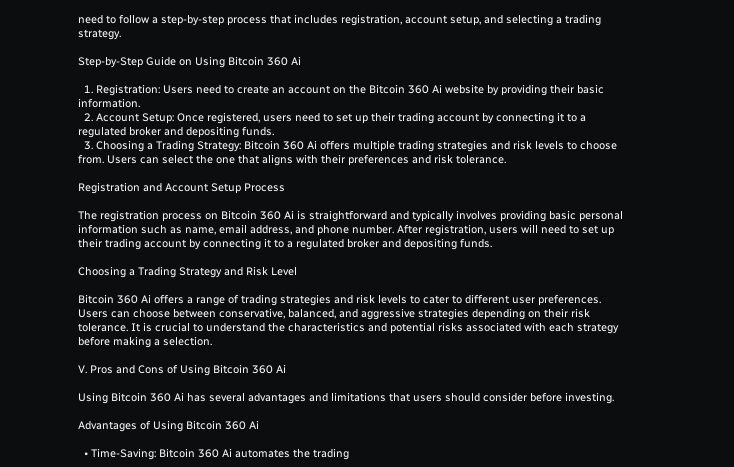need to follow a step-by-step process that includes registration, account setup, and selecting a trading strategy.

Step-by-Step Guide on Using Bitcoin 360 Ai

  1. Registration: Users need to create an account on the Bitcoin 360 Ai website by providing their basic information.
  2. Account Setup: Once registered, users need to set up their trading account by connecting it to a regulated broker and depositing funds.
  3. Choosing a Trading Strategy: Bitcoin 360 Ai offers multiple trading strategies and risk levels to choose from. Users can select the one that aligns with their preferences and risk tolerance.

Registration and Account Setup Process

The registration process on Bitcoin 360 Ai is straightforward and typically involves providing basic personal information such as name, email address, and phone number. After registration, users will need to set up their trading account by connecting it to a regulated broker and depositing funds.

Choosing a Trading Strategy and Risk Level

Bitcoin 360 Ai offers a range of trading strategies and risk levels to cater to different user preferences. Users can choose between conservative, balanced, and aggressive strategies depending on their risk tolerance. It is crucial to understand the characteristics and potential risks associated with each strategy before making a selection.

V. Pros and Cons of Using Bitcoin 360 Ai

Using Bitcoin 360 Ai has several advantages and limitations that users should consider before investing.

Advantages of Using Bitcoin 360 Ai

  • Time-Saving: Bitcoin 360 Ai automates the trading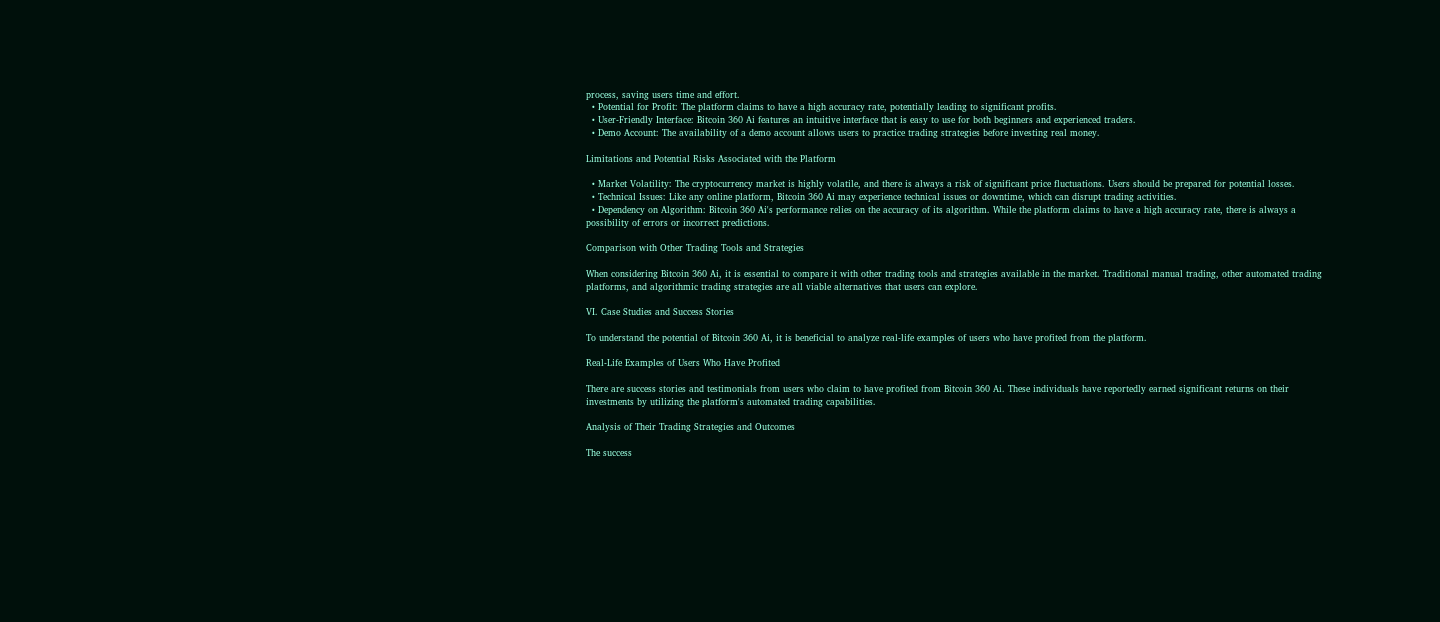process, saving users time and effort.
  • Potential for Profit: The platform claims to have a high accuracy rate, potentially leading to significant profits.
  • User-Friendly Interface: Bitcoin 360 Ai features an intuitive interface that is easy to use for both beginners and experienced traders.
  • Demo Account: The availability of a demo account allows users to practice trading strategies before investing real money.

Limitations and Potential Risks Associated with the Platform

  • Market Volatility: The cryptocurrency market is highly volatile, and there is always a risk of significant price fluctuations. Users should be prepared for potential losses.
  • Technical Issues: Like any online platform, Bitcoin 360 Ai may experience technical issues or downtime, which can disrupt trading activities.
  • Dependency on Algorithm: Bitcoin 360 Ai's performance relies on the accuracy of its algorithm. While the platform claims to have a high accuracy rate, there is always a possibility of errors or incorrect predictions.

Comparison with Other Trading Tools and Strategies

When considering Bitcoin 360 Ai, it is essential to compare it with other trading tools and strategies available in the market. Traditional manual trading, other automated trading platforms, and algorithmic trading strategies are all viable alternatives that users can explore.

VI. Case Studies and Success Stories

To understand the potential of Bitcoin 360 Ai, it is beneficial to analyze real-life examples of users who have profited from the platform.

Real-Life Examples of Users Who Have Profited

There are success stories and testimonials from users who claim to have profited from Bitcoin 360 Ai. These individuals have reportedly earned significant returns on their investments by utilizing the platform's automated trading capabilities.

Analysis of Their Trading Strategies and Outcomes

The success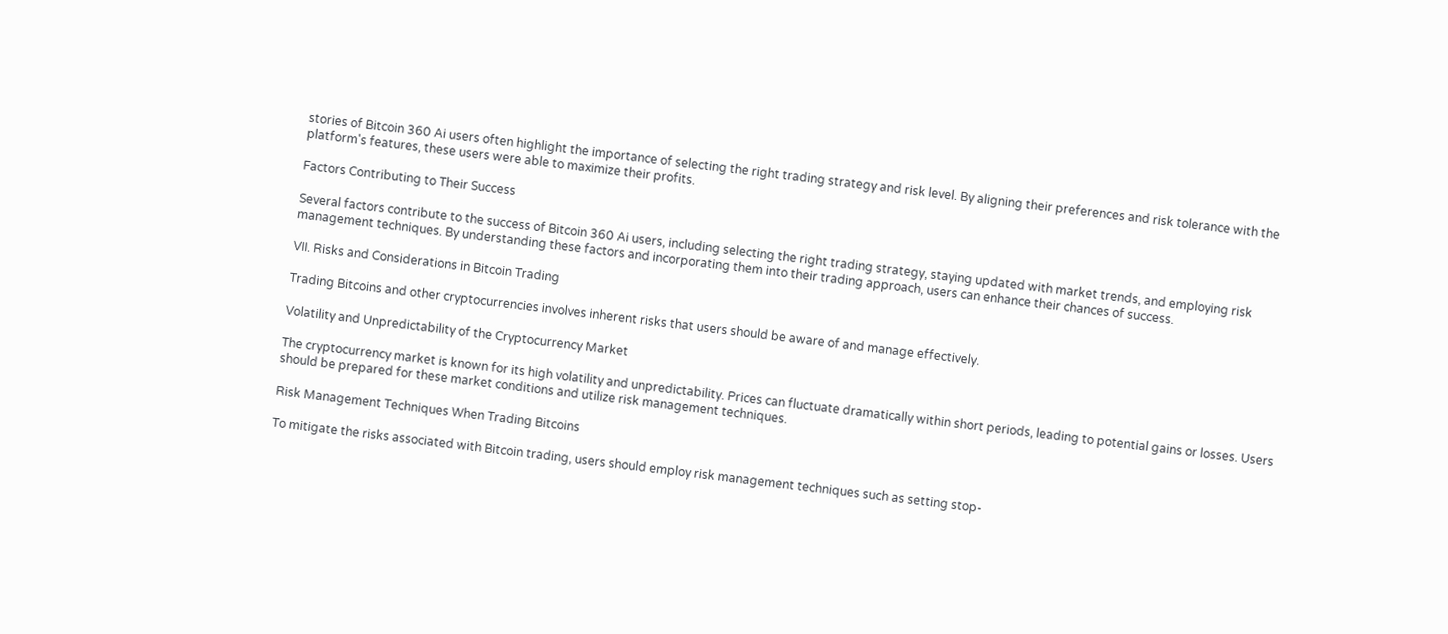stories of Bitcoin 360 Ai users often highlight the importance of selecting the right trading strategy and risk level. By aligning their preferences and risk tolerance with the platform's features, these users were able to maximize their profits.

Factors Contributing to Their Success

Several factors contribute to the success of Bitcoin 360 Ai users, including selecting the right trading strategy, staying updated with market trends, and employing risk management techniques. By understanding these factors and incorporating them into their trading approach, users can enhance their chances of success.

VII. Risks and Considerations in Bitcoin Trading

Trading Bitcoins and other cryptocurrencies involves inherent risks that users should be aware of and manage effectively.

Volatility and Unpredictability of the Cryptocurrency Market

The cryptocurrency market is known for its high volatility and unpredictability. Prices can fluctuate dramatically within short periods, leading to potential gains or losses. Users should be prepared for these market conditions and utilize risk management techniques.

Risk Management Techniques When Trading Bitcoins

To mitigate the risks associated with Bitcoin trading, users should employ risk management techniques such as setting stop-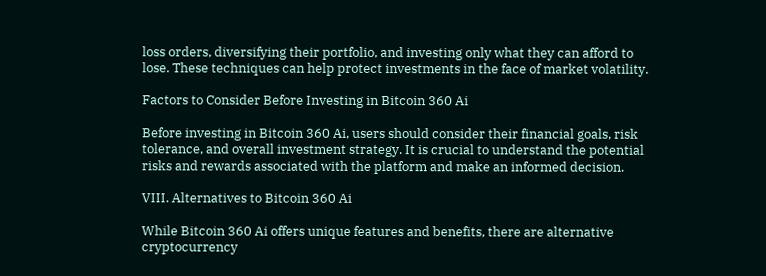loss orders, diversifying their portfolio, and investing only what they can afford to lose. These techniques can help protect investments in the face of market volatility.

Factors to Consider Before Investing in Bitcoin 360 Ai

Before investing in Bitcoin 360 Ai, users should consider their financial goals, risk tolerance, and overall investment strategy. It is crucial to understand the potential risks and rewards associated with the platform and make an informed decision.

VIII. Alternatives to Bitcoin 360 Ai

While Bitcoin 360 Ai offers unique features and benefits, there are alternative cryptocurrency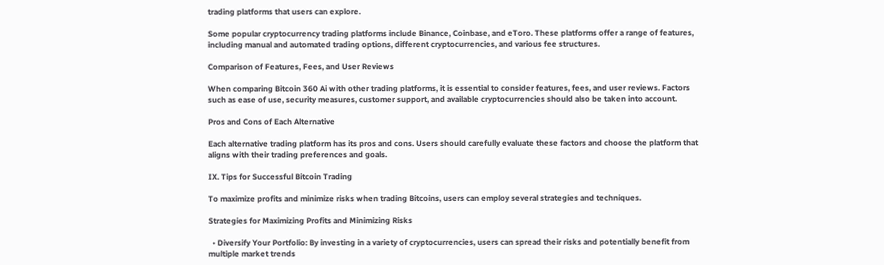trading platforms that users can explore.

Some popular cryptocurrency trading platforms include Binance, Coinbase, and eToro. These platforms offer a range of features, including manual and automated trading options, different cryptocurrencies, and various fee structures.

Comparison of Features, Fees, and User Reviews

When comparing Bitcoin 360 Ai with other trading platforms, it is essential to consider features, fees, and user reviews. Factors such as ease of use, security measures, customer support, and available cryptocurrencies should also be taken into account.

Pros and Cons of Each Alternative

Each alternative trading platform has its pros and cons. Users should carefully evaluate these factors and choose the platform that aligns with their trading preferences and goals.

IX. Tips for Successful Bitcoin Trading

To maximize profits and minimize risks when trading Bitcoins, users can employ several strategies and techniques.

Strategies for Maximizing Profits and Minimizing Risks

  • Diversify Your Portfolio: By investing in a variety of cryptocurrencies, users can spread their risks and potentially benefit from multiple market trends